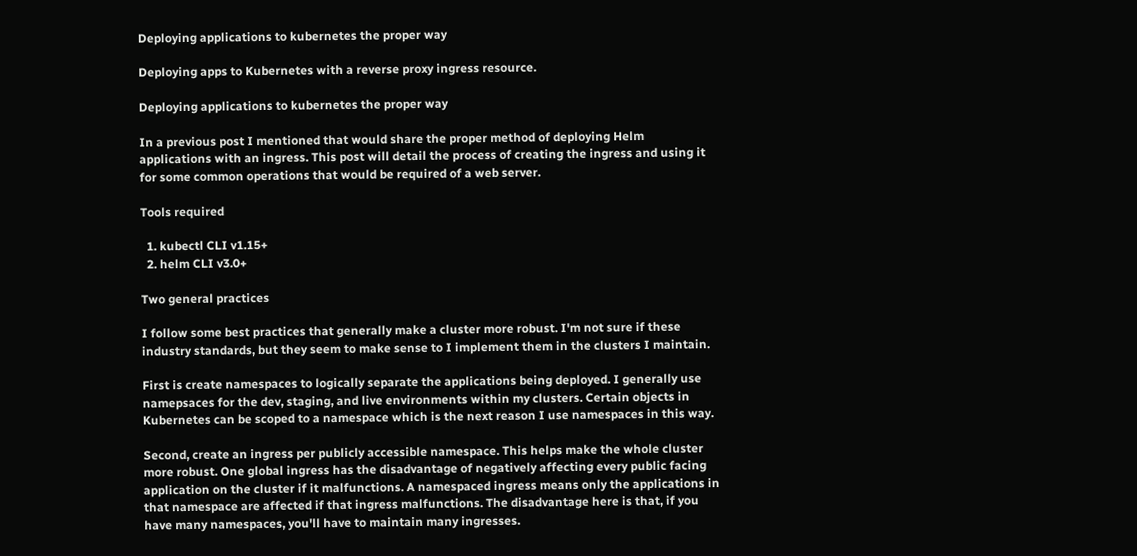Deploying applications to kubernetes the proper way

Deploying apps to Kubernetes with a reverse proxy ingress resource.

Deploying applications to kubernetes the proper way

In a previous post I mentioned that would share the proper method of deploying Helm applications with an ingress. This post will detail the process of creating the ingress and using it for some common operations that would be required of a web server.

Tools required

  1. kubectl CLI v1.15+
  2. helm CLI v3.0+

Two general practices

I follow some best practices that generally make a cluster more robust. I'm not sure if these industry standards, but they seem to make sense to I implement them in the clusters I maintain.

First is create namespaces to logically separate the applications being deployed. I generally use namepsaces for the dev, staging, and live environments within my clusters. Certain objects in Kubernetes can be scoped to a namespace which is the next reason I use namespaces in this way.

Second, create an ingress per publicly accessible namespace. This helps make the whole cluster more robust. One global ingress has the disadvantage of negatively affecting every public facing application on the cluster if it malfunctions. A namespaced ingress means only the applications in that namespace are affected if that ingress malfunctions. The disadvantage here is that, if you have many namespaces, you'll have to maintain many ingresses.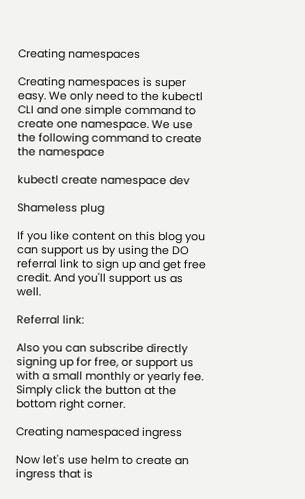Creating namespaces

Creating namespaces is super easy. We only need to the kubectl CLI and one simple command to create one namespace. We use the following command to create the namespace

kubectl create namespace dev

Shameless plug

If you like content on this blog you can support us by using the DO referral link to sign up and get free credit. And you'll support us as well.

Referral link:

Also you can subscribe directly signing up for free, or support us with a small monthly or yearly fee. Simply click the button at the bottom right corner.

Creating namespaced ingress

Now let's use helm to create an ingress that is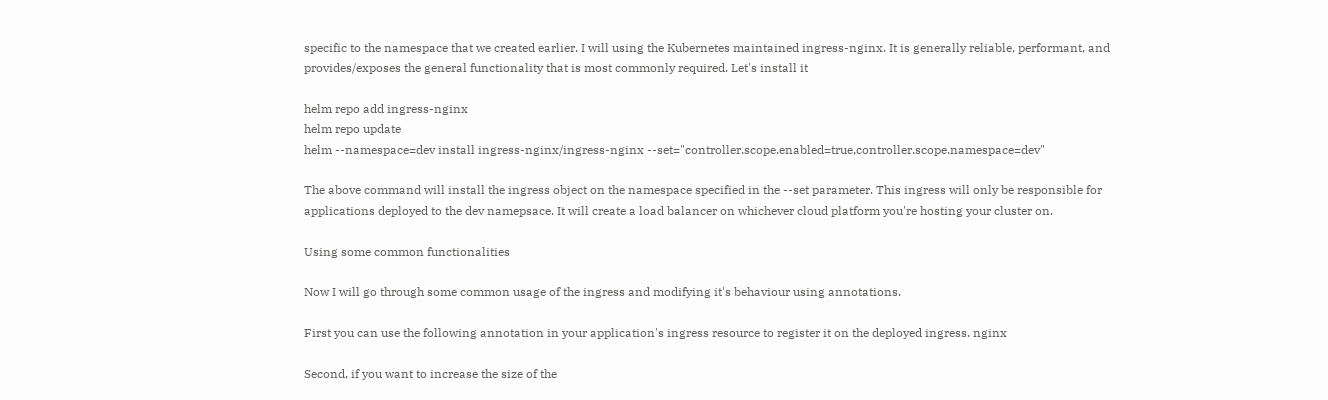specific to the namespace that we created earlier. I will using the Kubernetes maintained ingress-nginx. It is generally reliable, performant, and provides/exposes the general functionality that is most commonly required. Let's install it

helm repo add ingress-nginx
helm repo update
helm --namespace=dev install ingress-nginx/ingress-nginx --set="controller.scope.enabled=true,controller.scope.namespace=dev"

The above command will install the ingress object on the namespace specified in the --set parameter. This ingress will only be responsible for applications deployed to the dev namepsace. It will create a load balancer on whichever cloud platform you're hosting your cluster on.

Using some common functionalities

Now I will go through some common usage of the ingress and modifying it's behaviour using annotations.

First you can use the following annotation in your application's ingress resource to register it on the deployed ingress. nginx

Second, if you want to increase the size of the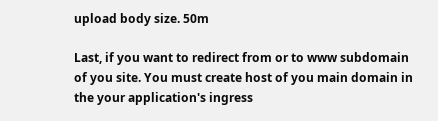upload body size. 50m

Last, if you want to redirect from or to www subdomain of you site. You must create host of you main domain in the your application's ingress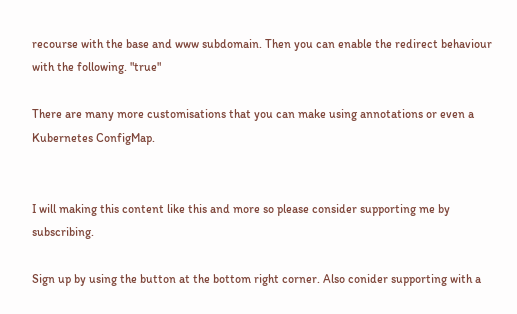recourse with the base and www subdomain. Then you can enable the redirect behaviour with the following. "true"

There are many more customisations that you can make using annotations or even a Kubernetes ConfigMap.


I will making this content like this and more so please consider supporting me by subscribing.

Sign up by using the button at the bottom right corner. Also conider supporting with a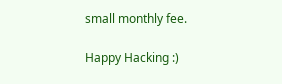small monthly fee.

Happy Hacking :)